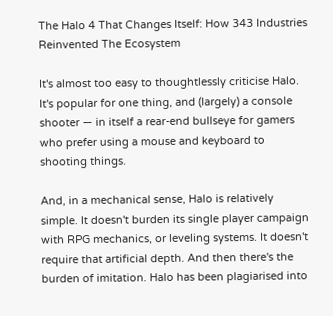The Halo 4 That Changes Itself: How 343 Industries Reinvented The Ecosystem

It's almost too easy to thoughtlessly criticise Halo. It's popular for one thing, and (largely) a console shooter — in itself a rear-end bullseye for gamers who prefer using a mouse and keyboard to shooting things.

And, in a mechanical sense, Halo is relatively simple. It doesn't burden its single player campaign with RPG mechanics, or leveling systems. It doesn't require that artificial depth. And then there's the burden of imitation. Halo has been plagiarised into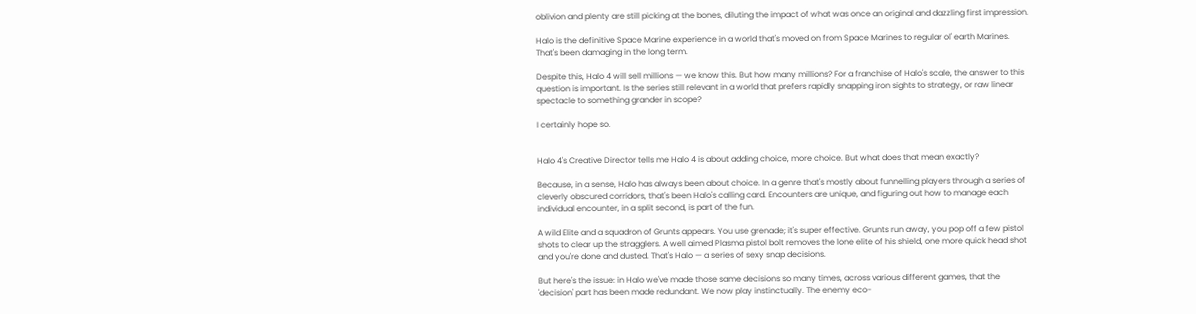oblivion and plenty are still picking at the bones, diluting the impact of what was once an original and dazzling first impression.

Halo is the definitive Space Marine experience in a world that's moved on from Space Marines to regular ol' earth Marines. That's been damaging in the long term.

Despite this, Halo 4 will sell millions — we know this. But how many millions? For a franchise of Halo's scale, the answer to this question is important. Is the series still relevant in a world that prefers rapidly snapping iron sights to strategy, or raw linear spectacle to something grander in scope?

I certainly hope so.


Halo 4's Creative Director tells me Halo 4 is about adding choice, more choice. But what does that mean exactly?

Because, in a sense, Halo has always been about choice. In a genre that's mostly about funnelling players through a series of cleverly obscured corridors, that's been Halo's calling card. Encounters are unique, and figuring out how to manage each individual encounter, in a split second, is part of the fun.

A wild Elite and a squadron of Grunts appears. You use grenade; it's super effective. Grunts run away, you pop off a few pistol shots to clear up the stragglers. A well aimed Plasma pistol bolt removes the lone elite of his shield, one more quick head shot and you're done and dusted. That's Halo — a series of sexy snap decisions.

But here's the issue: in Halo we've made those same decisions so many times, across various different games, that the 'decision' part has been made redundant. We now play instinctually. The enemy eco-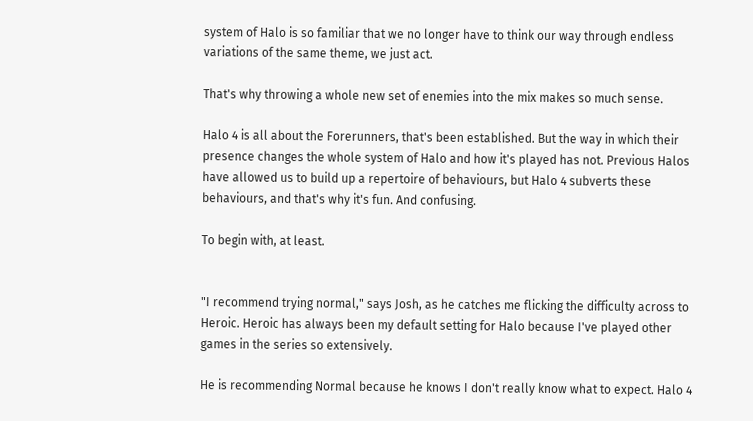system of Halo is so familiar that we no longer have to think our way through endless variations of the same theme, we just act.

That's why throwing a whole new set of enemies into the mix makes so much sense.

Halo 4 is all about the Forerunners, that's been established. But the way in which their presence changes the whole system of Halo and how it's played has not. Previous Halos have allowed us to build up a repertoire of behaviours, but Halo 4 subverts these behaviours, and that's why it's fun. And confusing.

To begin with, at least.


"I recommend trying normal," says Josh, as he catches me flicking the difficulty across to Heroic. Heroic has always been my default setting for Halo because I've played other games in the series so extensively.

He is recommending Normal because he knows I don't really know what to expect. Halo 4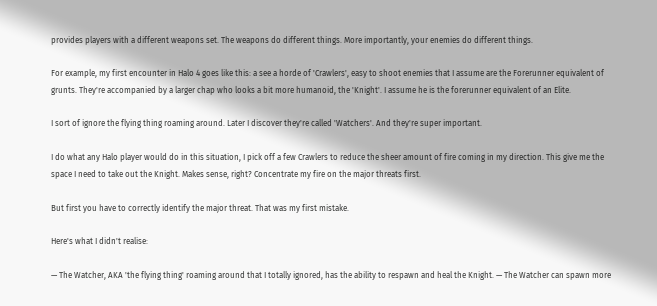provides players with a different weapons set. The weapons do different things. More importantly, your enemies do different things.

For example, my first encounter in Halo 4 goes like this: a see a horde of 'Crawlers', easy to shoot enemies that I assume are the Forerunner equivalent of grunts. They're accompanied by a larger chap who looks a bit more humanoid, the 'Knight'. I assume he is the forerunner equivalent of an Elite.

I sort of ignore the flying thing roaming around. Later I discover they're called 'Watchers'. And they're super important.

I do what any Halo player would do in this situation, I pick off a few Crawlers to reduce the sheer amount of fire coming in my direction. This give me the space I need to take out the Knight. Makes sense, right? Concentrate my fire on the major threats first.

But first you have to correctly identify the major threat. That was my first mistake.

Here's what I didn't realise:

— The Watcher, AKA 'the flying thing' roaming around that I totally ignored, has the ability to respawn and heal the Knight. — The Watcher can spawn more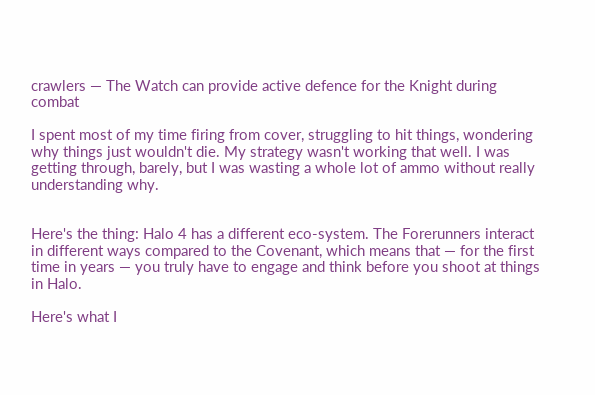crawlers — The Watch can provide active defence for the Knight during combat

I spent most of my time firing from cover, struggling to hit things, wondering why things just wouldn't die. My strategy wasn't working that well. I was getting through, barely, but I was wasting a whole lot of ammo without really understanding why.


Here's the thing: Halo 4 has a different eco-system. The Forerunners interact in different ways compared to the Covenant, which means that — for the first time in years — you truly have to engage and think before you shoot at things in Halo.

Here's what I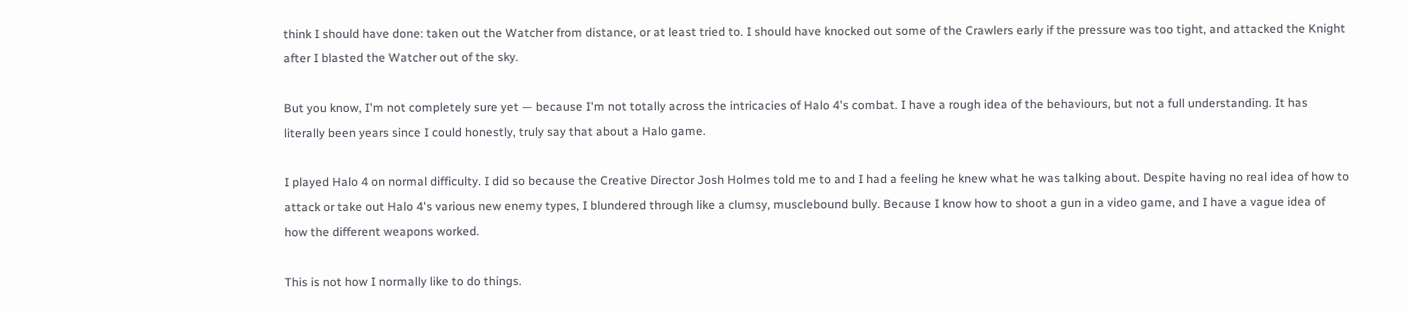think I should have done: taken out the Watcher from distance, or at least tried to. I should have knocked out some of the Crawlers early if the pressure was too tight, and attacked the Knight after I blasted the Watcher out of the sky.

But you know, I'm not completely sure yet — because I'm not totally across the intricacies of Halo 4's combat. I have a rough idea of the behaviours, but not a full understanding. It has literally been years since I could honestly, truly say that about a Halo game.

I played Halo 4 on normal difficulty. I did so because the Creative Director Josh Holmes told me to and I had a feeling he knew what he was talking about. Despite having no real idea of how to attack or take out Halo 4's various new enemy types, I blundered through like a clumsy, musclebound bully. Because I know how to shoot a gun in a video game, and I have a vague idea of how the different weapons worked.

This is not how I normally like to do things.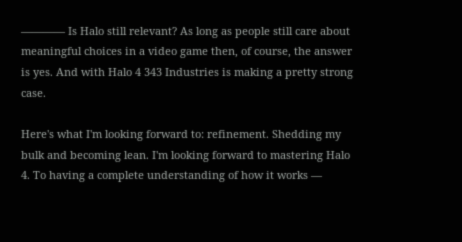———— Is Halo still relevant? As long as people still care about meaningful choices in a video game then, of course, the answer is yes. And with Halo 4 343 Industries is making a pretty strong case.

Here's what I'm looking forward to: refinement. Shedding my bulk and becoming lean. I'm looking forward to mastering Halo 4. To having a complete understanding of how it works —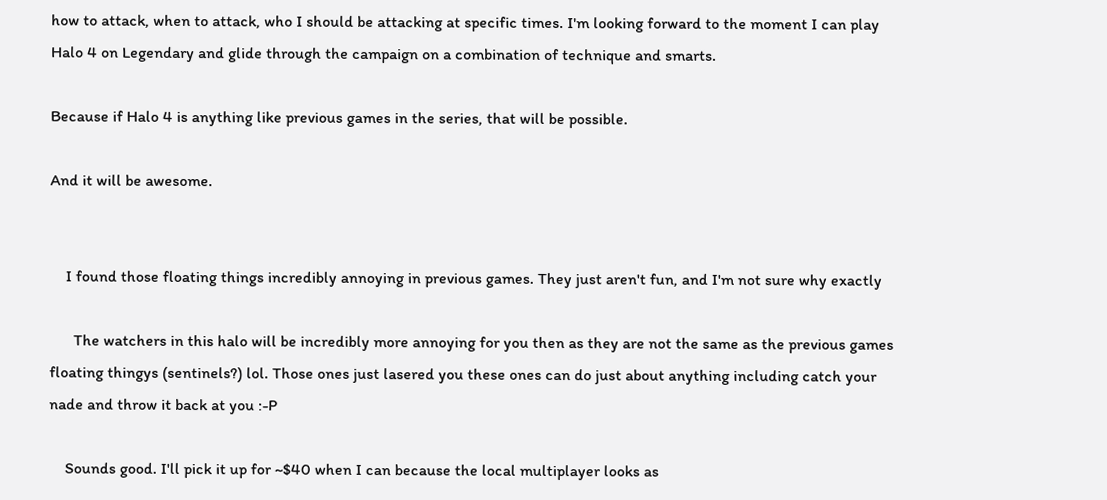how to attack, when to attack, who I should be attacking at specific times. I'm looking forward to the moment I can play Halo 4 on Legendary and glide through the campaign on a combination of technique and smarts.

Because if Halo 4 is anything like previous games in the series, that will be possible.

And it will be awesome.


    I found those floating things incredibly annoying in previous games. They just aren't fun, and I'm not sure why exactly

      The watchers in this halo will be incredibly more annoying for you then as they are not the same as the previous games floating thingys (sentinels?) lol. Those ones just lasered you these ones can do just about anything including catch your nade and throw it back at you :-P

    Sounds good. I'll pick it up for ~$40 when I can because the local multiplayer looks as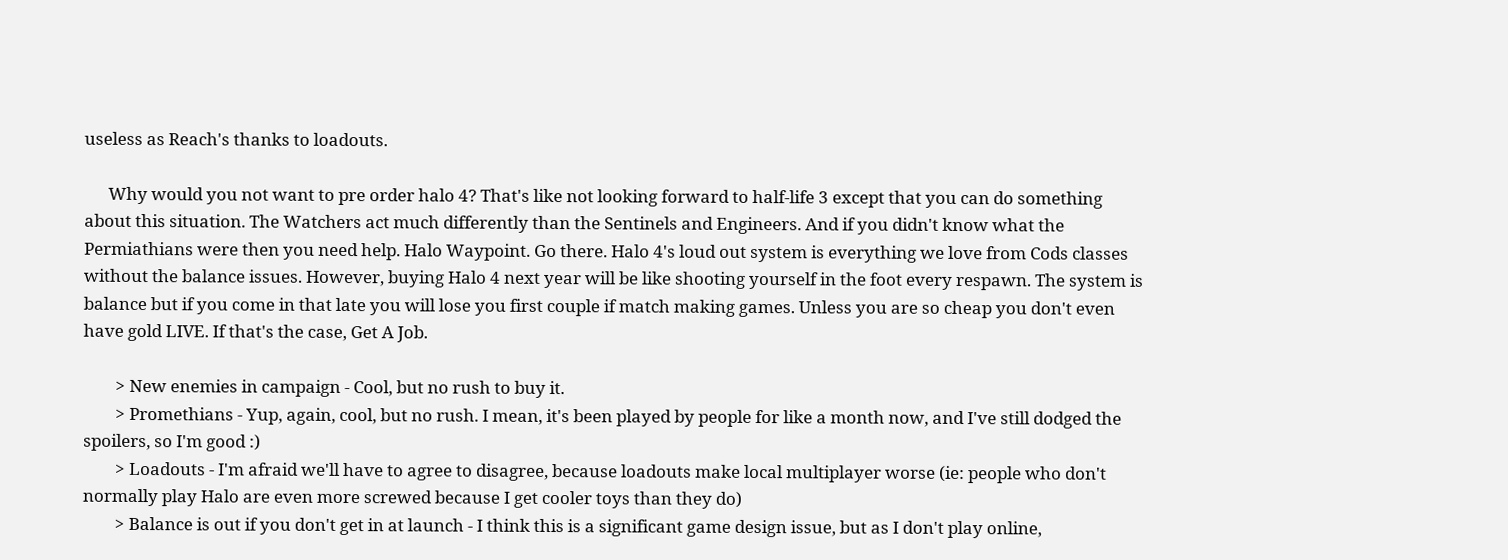useless as Reach's thanks to loadouts.

      Why would you not want to pre order halo 4? That's like not looking forward to half-life 3 except that you can do something about this situation. The Watchers act much differently than the Sentinels and Engineers. And if you didn't know what the Permiathians were then you need help. Halo Waypoint. Go there. Halo 4's loud out system is everything we love from Cods classes without the balance issues. However, buying Halo 4 next year will be like shooting yourself in the foot every respawn. The system is balance but if you come in that late you will lose you first couple if match making games. Unless you are so cheap you don't even have gold LIVE. If that's the case, Get A Job.

        > New enemies in campaign - Cool, but no rush to buy it.
        > Promethians - Yup, again, cool, but no rush. I mean, it's been played by people for like a month now, and I've still dodged the spoilers, so I'm good :)
        > Loadouts - I'm afraid we'll have to agree to disagree, because loadouts make local multiplayer worse (ie: people who don't normally play Halo are even more screwed because I get cooler toys than they do)
        > Balance is out if you don't get in at launch - I think this is a significant game design issue, but as I don't play online,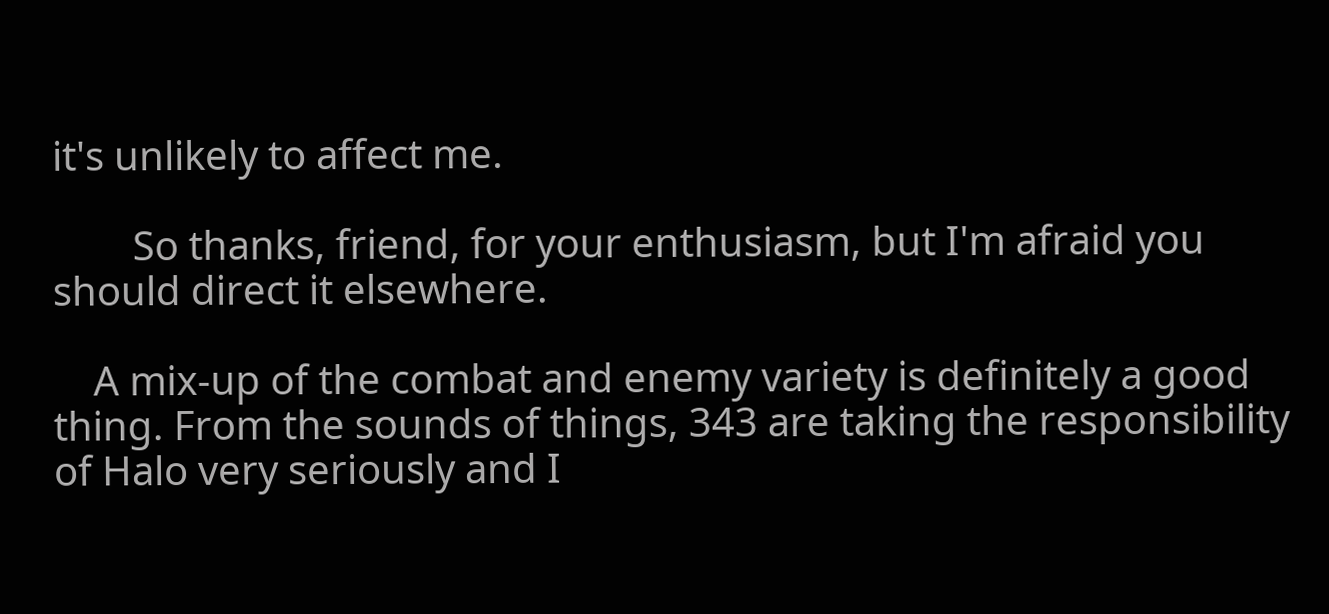it's unlikely to affect me.

        So thanks, friend, for your enthusiasm, but I'm afraid you should direct it elsewhere.

    A mix-up of the combat and enemy variety is definitely a good thing. From the sounds of things, 343 are taking the responsibility of Halo very seriously and I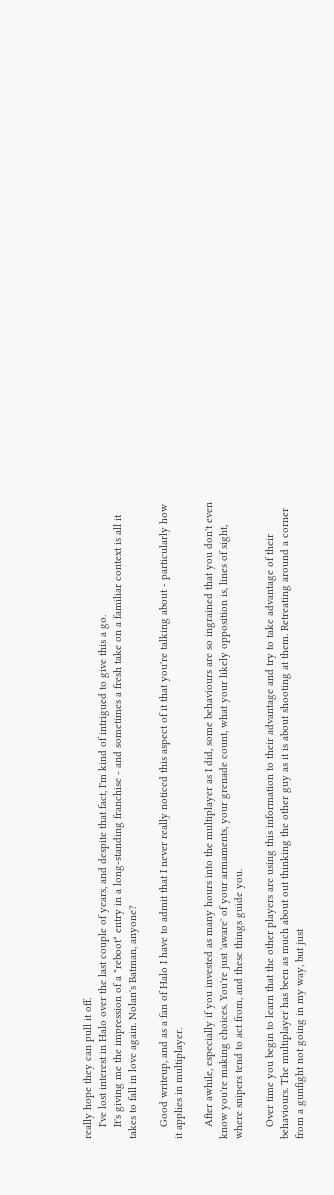really hope they can pull it off.
    I've lost interest in Halo over the last couple of years, and despite that fact, I'm kind of intrigued to give this a go.
    It's giving me the impression of a "reboot" entry in a long-standing franchise - and sometimes a fresh take on a familiar context is all it takes to fall in love again. Nolan's Batman, anyone?

    Good writeup, and as a fan of Halo I have to admit that I never really noticed this aspect of it that you're talking about - particularly how it applies in multiplayer.

    After awhile, especially if you invested as many hours into the multiplayer as I did, some behaviours are so ingrained that you don't even know you're making choices. You're just 'aware' of your armaments, your grenade count, what your likely opposition is, lines of sight, where snipers tend to act from, and these things guide you.

    Over time you begin to learn that the other players are using this information to their advantage and try to take advantage of their behaviours. The multiplayer has been as much about out thinking the other guy as it is about shooting at them. Retreating around a corner from a gunfight not going in my way, but just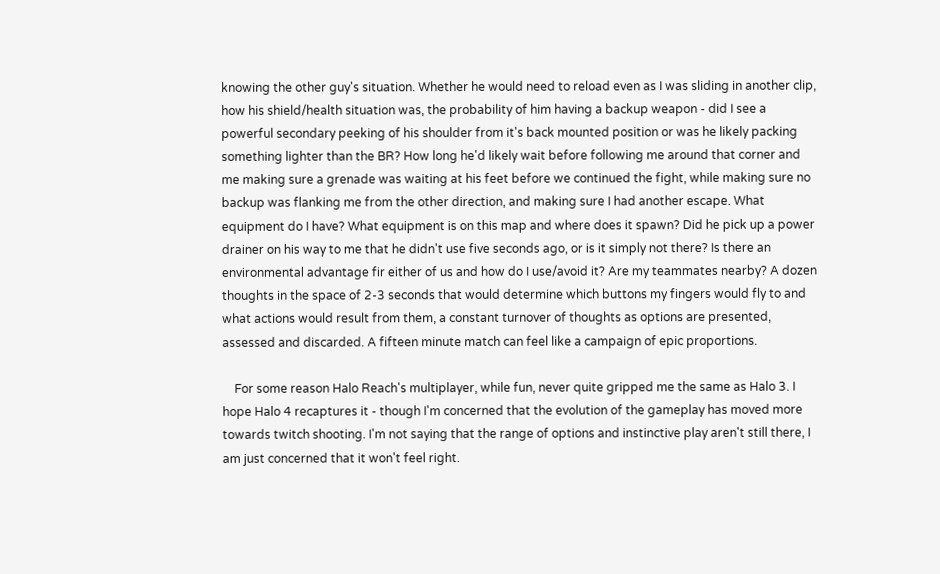knowing the other guy's situation. Whether he would need to reload even as I was sliding in another clip, how his shield/health situation was, the probability of him having a backup weapon - did I see a powerful secondary peeking of his shoulder from it's back mounted position or was he likely packing something lighter than the BR? How long he'd likely wait before following me around that corner and me making sure a grenade was waiting at his feet before we continued the fight, while making sure no backup was flanking me from the other direction, and making sure I had another escape. What equipment do I have? What equipment is on this map and where does it spawn? Did he pick up a power drainer on his way to me that he didn't use five seconds ago, or is it simply not there? Is there an environmental advantage fir either of us and how do I use/avoid it? Are my teammates nearby? A dozen thoughts in the space of 2-3 seconds that would determine which buttons my fingers would fly to and what actions would result from them, a constant turnover of thoughts as options are presented, assessed and discarded. A fifteen minute match can feel like a campaign of epic proportions.

    For some reason Halo Reach's multiplayer, while fun, never quite gripped me the same as Halo 3. I hope Halo 4 recaptures it - though I'm concerned that the evolution of the gameplay has moved more towards twitch shooting. I'm not saying that the range of options and instinctive play aren't still there, I am just concerned that it won't feel right.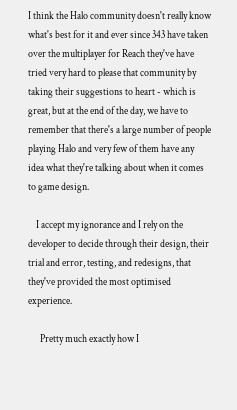I think the Halo community doesn't really know what's best for it and ever since 343 have taken over the multiplayer for Reach they've have tried very hard to please that community by taking their suggestions to heart - which is great, but at the end of the day, we have to remember that there's a large number of people playing Halo and very few of them have any idea what they're talking about when it comes to game design.

    I accept my ignorance and I rely on the developer to decide through their design, their trial and error, testing, and redesigns, that they've provided the most optimised experience.

      Pretty much exactly how I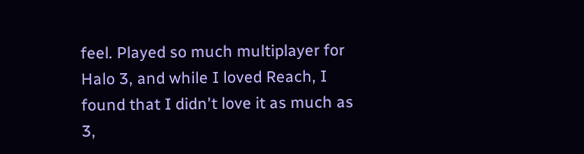feel. Played so much multiplayer for Halo 3, and while I loved Reach, I found that I didn't love it as much as 3,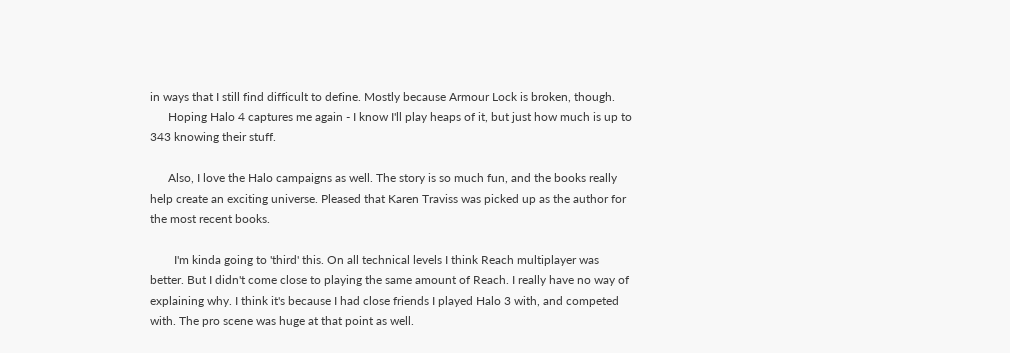in ways that I still find difficult to define. Mostly because Armour Lock is broken, though.
      Hoping Halo 4 captures me again - I know I'll play heaps of it, but just how much is up to 343 knowing their stuff.

      Also, I love the Halo campaigns as well. The story is so much fun, and the books really help create an exciting universe. Pleased that Karen Traviss was picked up as the author for the most recent books.

        I'm kinda going to 'third' this. On all technical levels I think Reach multiplayer was better. But I didn't come close to playing the same amount of Reach. I really have no way of explaining why. I think it's because I had close friends I played Halo 3 with, and competed with. The pro scene was huge at that point as well.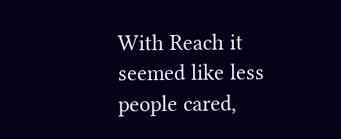With Reach it seemed like less people cared,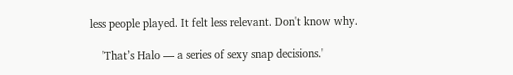less people played. It felt less relevant. Don't know why.

    'That’s Halo — a series of sexy snap decisions.'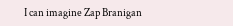I can imagine Zap Branigan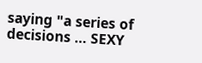saying "a series of decisions ... SEXY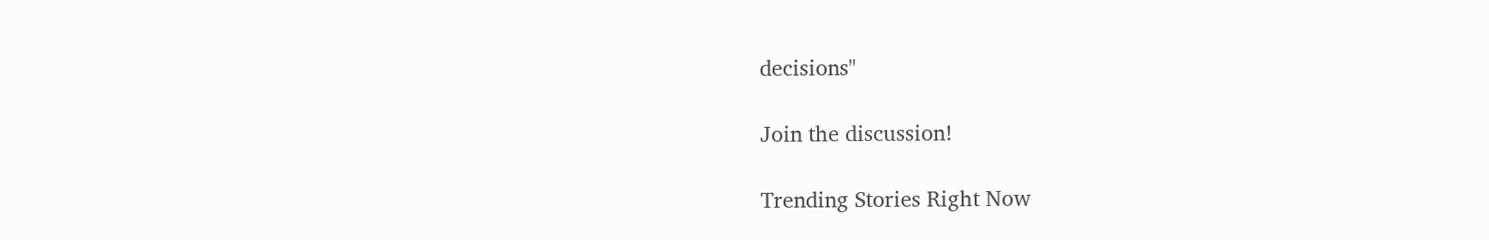decisions"

Join the discussion!

Trending Stories Right Now